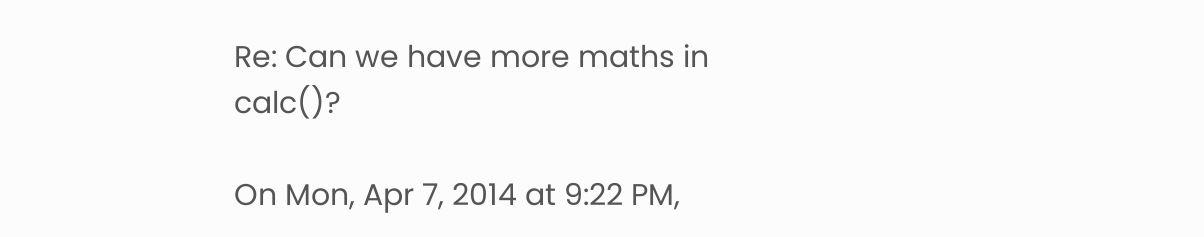Re: Can we have more maths in calc()?

On Mon, Apr 7, 2014 at 9:22 PM,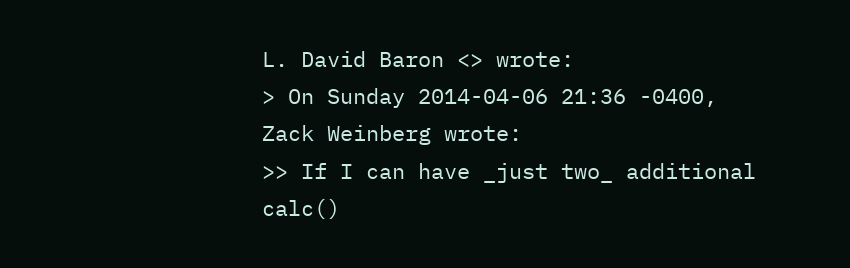L. David Baron <> wrote:
> On Sunday 2014-04-06 21:36 -0400, Zack Weinberg wrote:
>> If I can have _just two_ additional calc()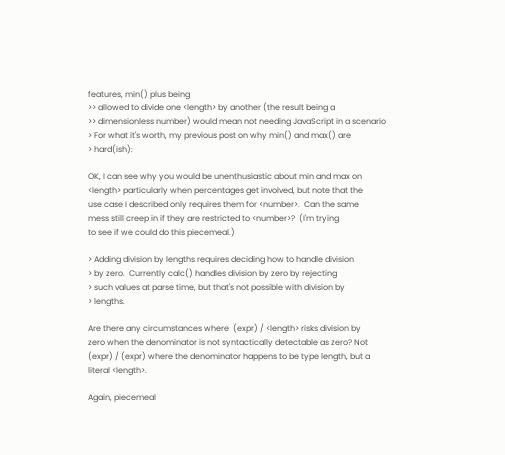features, min() plus being
>> allowed to divide one <length> by another (the result being a
>> dimensionless number) would mean not needing JavaScript in a scenario
> For what it's worth, my previous post on why min() and max() are
> hard(ish):

OK, I can see why you would be unenthusiastic about min and max on
<length> particularly when percentages get involved, but note that the
use case I described only requires them for <number>.  Can the same
mess still creep in if they are restricted to <number>?  (I'm trying
to see if we could do this piecemeal.)

> Adding division by lengths requires deciding how to handle division
> by zero.  Currently calc() handles division by zero by rejecting
> such values at parse time, but that's not possible with division by
> lengths.

Are there any circumstances where  (expr) / <length> risks division by
zero when the denominator is not syntactically detectable as zero? Not
(expr) / (expr) where the denominator happens to be type length, but a
literal <length>.

Again, piecemeal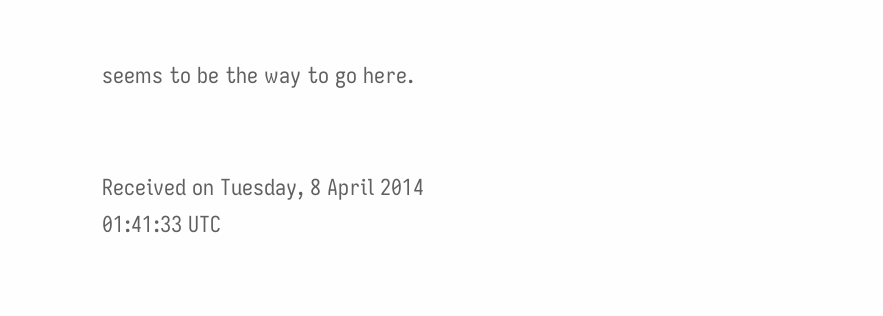seems to be the way to go here.


Received on Tuesday, 8 April 2014 01:41:33 UTC